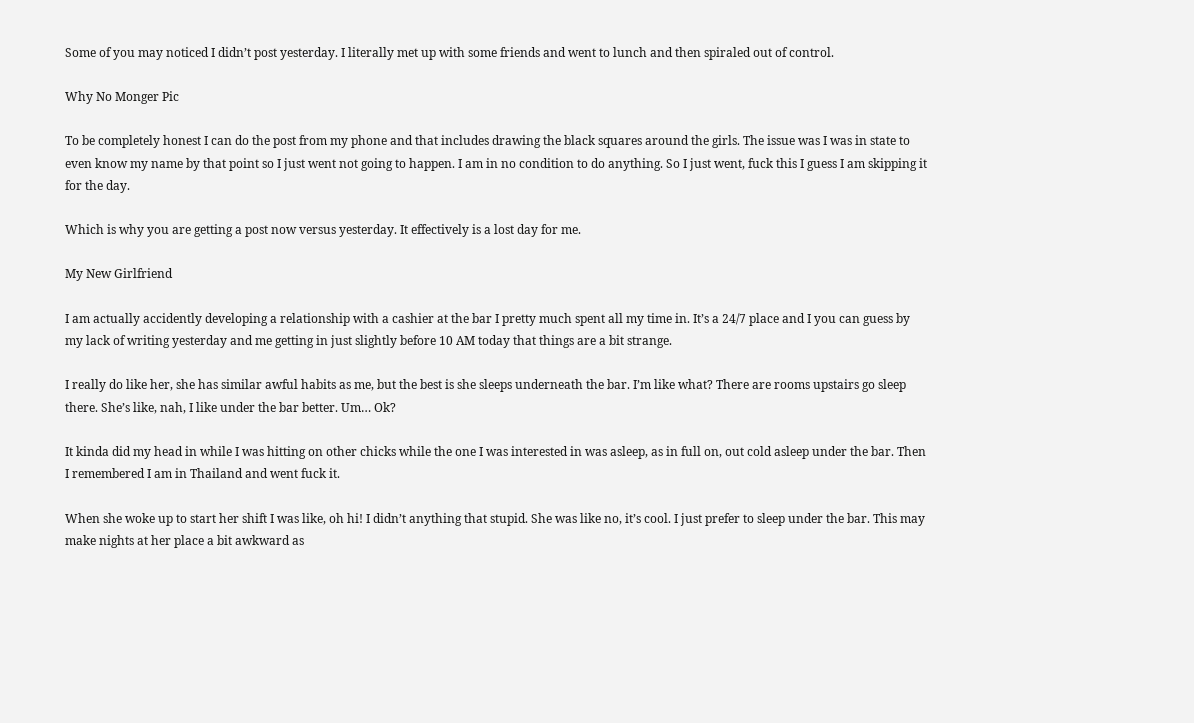Some of you may noticed I didn’t post yesterday. I literally met up with some friends and went to lunch and then spiraled out of control.

Why No Monger Pic

To be completely honest I can do the post from my phone and that includes drawing the black squares around the girls. The issue was I was in state to even know my name by that point so I just went not going to happen. I am in no condition to do anything. So I just went, fuck this I guess I am skipping it for the day.

Which is why you are getting a post now versus yesterday. It effectively is a lost day for me.

My New Girlfriend

I am actually accidently developing a relationship with a cashier at the bar I pretty much spent all my time in. It’s a 24/7 place and I you can guess by my lack of writing yesterday and me getting in just slightly before 10 AM today that things are a bit strange.

I really do like her, she has similar awful habits as me, but the best is she sleeps underneath the bar. I’m like what? There are rooms upstairs go sleep there. She’s like, nah, I like under the bar better. Um… Ok?

It kinda did my head in while I was hitting on other chicks while the one I was interested in was asleep, as in full on, out cold asleep under the bar. Then I remembered I am in Thailand and went fuck it.

When she woke up to start her shift I was like, oh hi! I didn’t anything that stupid. She was like no, it’s cool. I just prefer to sleep under the bar. This may make nights at her place a bit awkward as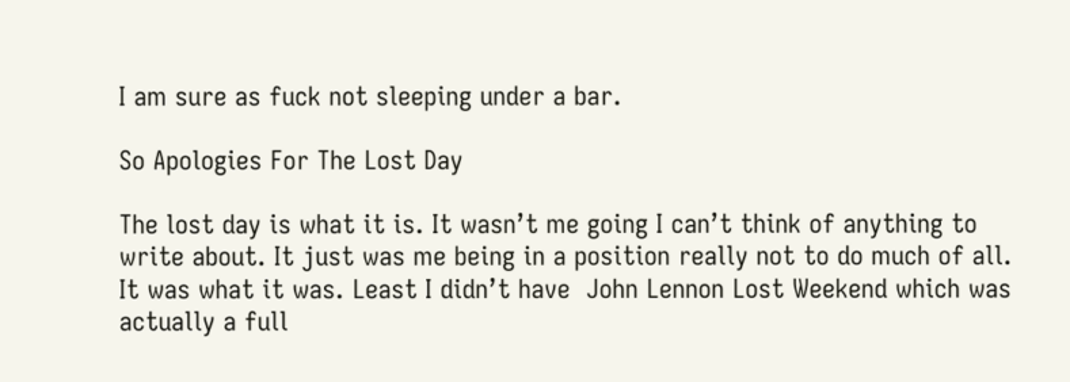I am sure as fuck not sleeping under a bar.

So Apologies For The Lost Day

The lost day is what it is. It wasn’t me going I can’t think of anything to write about. It just was me being in a position really not to do much of all. It was what it was. Least I didn’t have  John Lennon Lost Weekend which was actually a full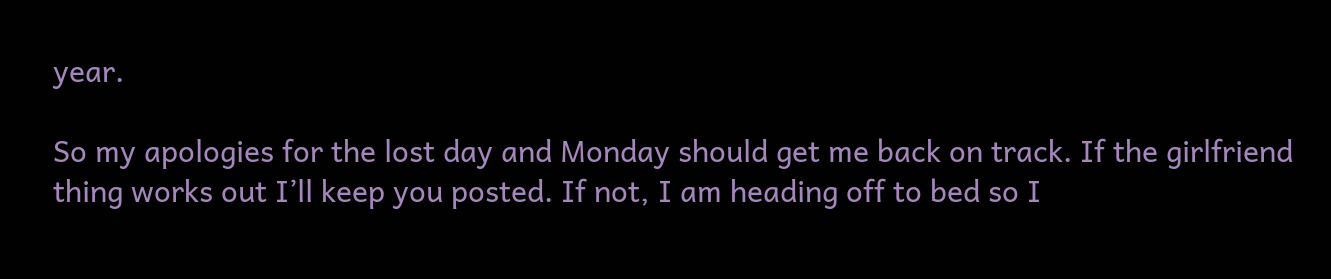year.

So my apologies for the lost day and Monday should get me back on track. If the girlfriend thing works out I’ll keep you posted. If not, I am heading off to bed so I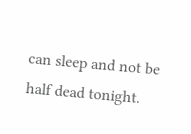can sleep and not be half dead tonight.